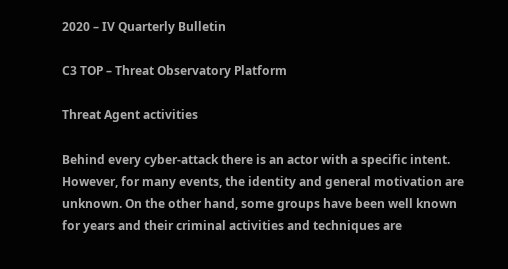2020 – IV Quarterly Bulletin

C3 TOP – Threat Observatory Platform

Threat Agent activities

Behind every cyber-attack there is an actor with a specific intent. However, for many events, the identity and general motivation are unknown. On the other hand, some groups have been well known for years and their criminal activities and techniques are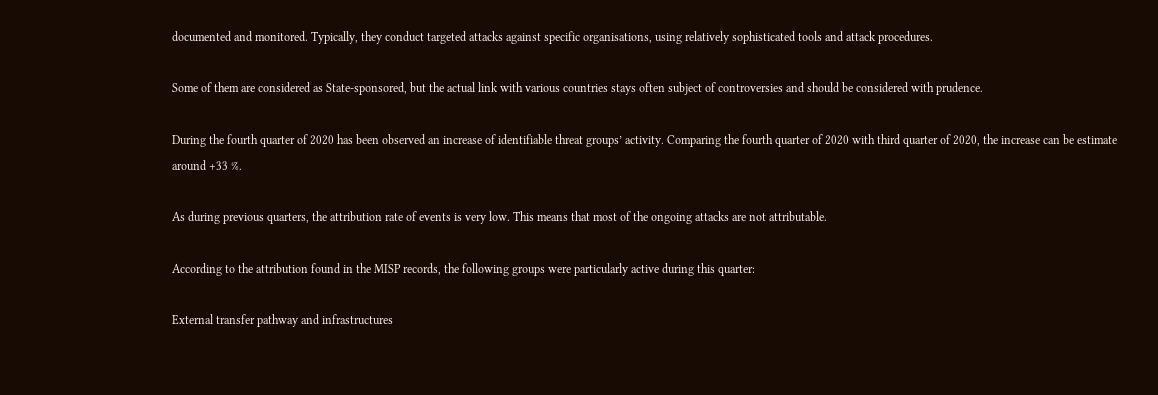documented and monitored. Typically, they conduct targeted attacks against specific organisations, using relatively sophisticated tools and attack procedures.

Some of them are considered as State-sponsored, but the actual link with various countries stays often subject of controversies and should be considered with prudence.

During the fourth quarter of 2020 has been observed an increase of identifiable threat groups’ activity. Comparing the fourth quarter of 2020 with third quarter of 2020, the increase can be estimate around +33 %.

As during previous quarters, the attribution rate of events is very low. This means that most of the ongoing attacks are not attributable.

According to the attribution found in the MISP records, the following groups were particularly active during this quarter:

External transfer pathway and infrastructures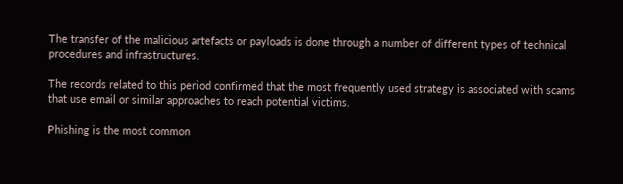The transfer of the malicious artefacts or payloads is done through a number of different types of technical procedures and infrastructures.

The records related to this period confirmed that the most frequently used strategy is associated with scams that use email or similar approaches to reach potential victims.

Phishing is the most common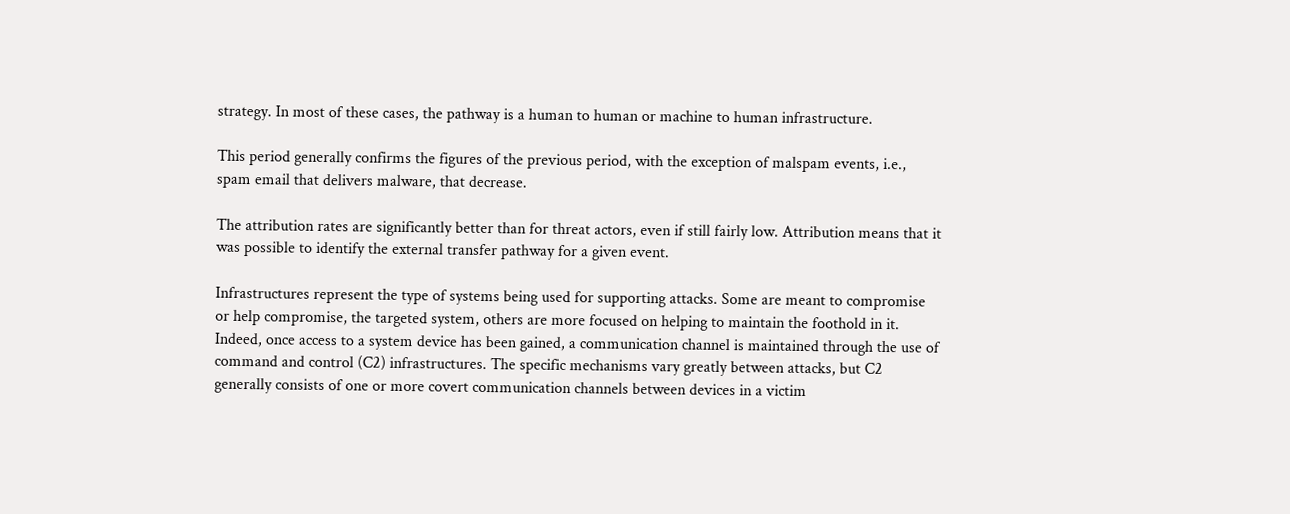strategy. In most of these cases, the pathway is a human to human or machine to human infrastructure.

This period generally confirms the figures of the previous period, with the exception of malspam events, i.e., spam email that delivers malware, that decrease.

The attribution rates are significantly better than for threat actors, even if still fairly low. Attribution means that it was possible to identify the external transfer pathway for a given event.

Infrastructures represent the type of systems being used for supporting attacks. Some are meant to compromise or help compromise, the targeted system, others are more focused on helping to maintain the foothold in it. Indeed, once access to a system device has been gained, a communication channel is maintained through the use of command and control (C2) infrastructures. The specific mechanisms vary greatly between attacks, but C2 generally consists of one or more covert communication channels between devices in a victim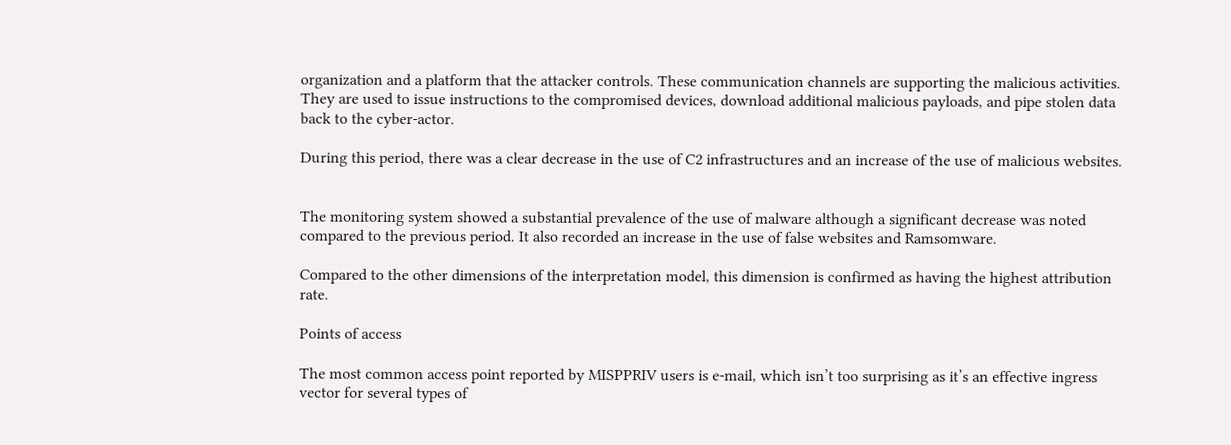organization and a platform that the attacker controls. These communication channels are supporting the malicious activities. They are used to issue instructions to the compromised devices, download additional malicious payloads, and pipe stolen data back to the cyber-actor.

During this period, there was a clear decrease in the use of C2 infrastructures and an increase of the use of malicious websites.


The monitoring system showed a substantial prevalence of the use of malware although a significant decrease was noted compared to the previous period. It also recorded an increase in the use of false websites and Ramsomware.

Compared to the other dimensions of the interpretation model, this dimension is confirmed as having the highest attribution rate.

Points of access

The most common access point reported by MISPPRIV users is e-mail, which isn’t too surprising as it’s an effective ingress vector for several types of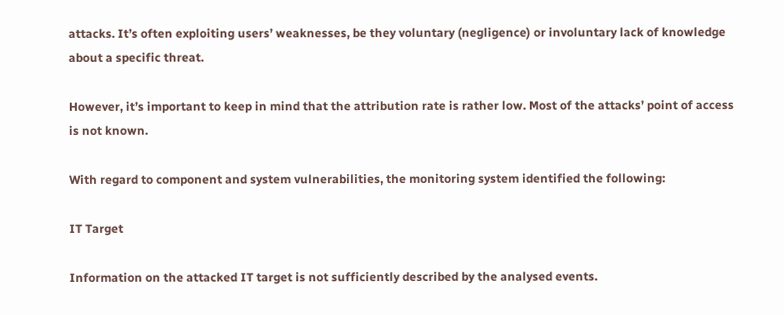attacks. It’s often exploiting users’ weaknesses, be they voluntary (negligence) or involuntary lack of knowledge about a specific threat.

However, it’s important to keep in mind that the attribution rate is rather low. Most of the attacks’ point of access is not known.

With regard to component and system vulnerabilities, the monitoring system identified the following:

IT Target

Information on the attacked IT target is not sufficiently described by the analysed events.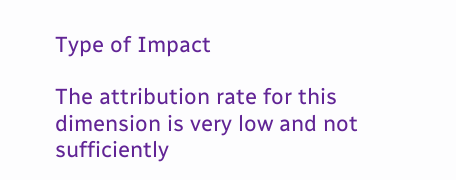Type of Impact

The attribution rate for this dimension is very low and not sufficiently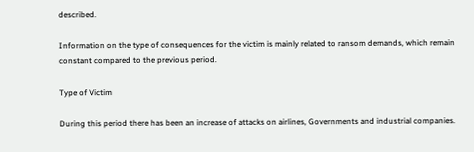described.

Information on the type of consequences for the victim is mainly related to ransom demands, which remain constant compared to the previous period.

Type of Victim

During this period there has been an increase of attacks on airlines, Governments and industrial companies.